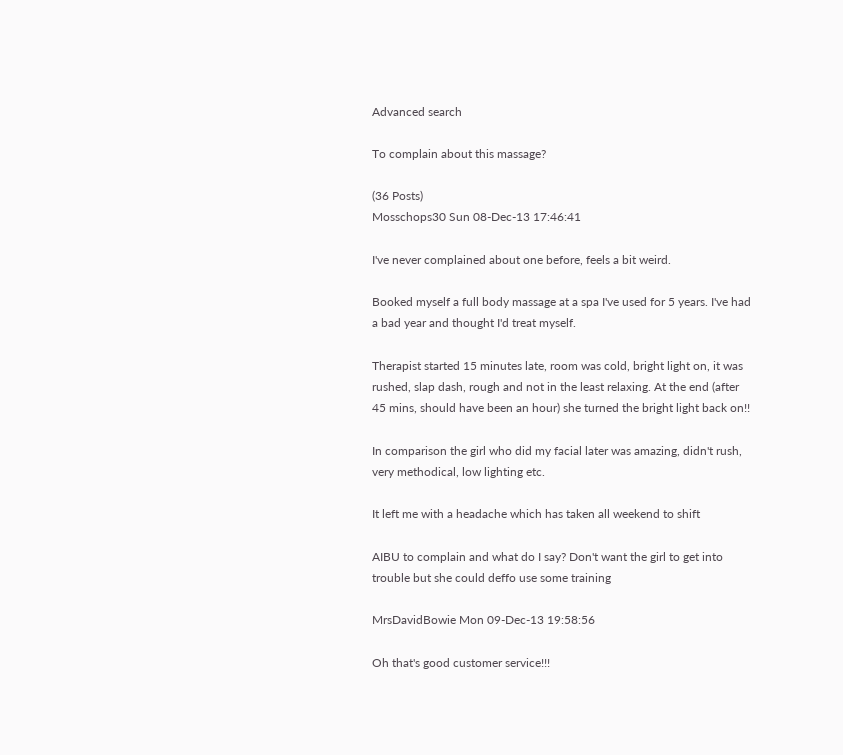Advanced search

To complain about this massage?

(36 Posts)
Mosschops30 Sun 08-Dec-13 17:46:41

I've never complained about one before, feels a bit weird.

Booked myself a full body massage at a spa I've used for 5 years. I've had a bad year and thought I'd treat myself.

Therapist started 15 minutes late, room was cold, bright light on, it was rushed, slap dash, rough and not in the least relaxing. At the end (after 45 mins, should have been an hour) she turned the bright light back on!!

In comparison the girl who did my facial later was amazing, didn't rush, very methodical, low lighting etc.

It left me with a headache which has taken all weekend to shift

AIBU to complain and what do I say? Don't want the girl to get into trouble but she could deffo use some training

MrsDavidBowie Mon 09-Dec-13 19:58:56

Oh that's good customer service!!!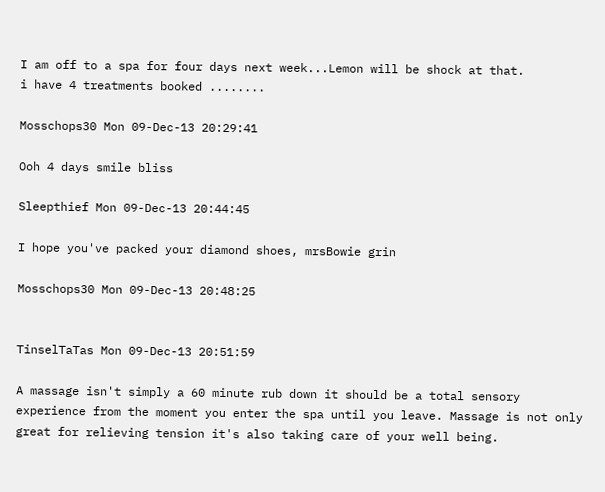I am off to a spa for four days next week...Lemon will be shock at that.
i have 4 treatments booked ........

Mosschops30 Mon 09-Dec-13 20:29:41

Ooh 4 days smile bliss

Sleepthief Mon 09-Dec-13 20:44:45

I hope you've packed your diamond shoes, mrsBowie grin

Mosschops30 Mon 09-Dec-13 20:48:25


TinselTaTas Mon 09-Dec-13 20:51:59

A massage isn't simply a 60 minute rub down it should be a total sensory experience from the moment you enter the spa until you leave. Massage is not only great for relieving tension it's also taking care of your well being.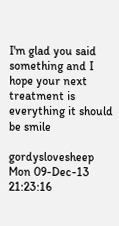I'm glad you said something and I hope your next treatment is everything it should be smile

gordyslovesheep Mon 09-Dec-13 21:23:16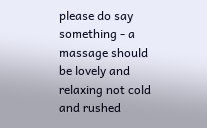please do say something - a massage should be lovely and relaxing not cold and rushed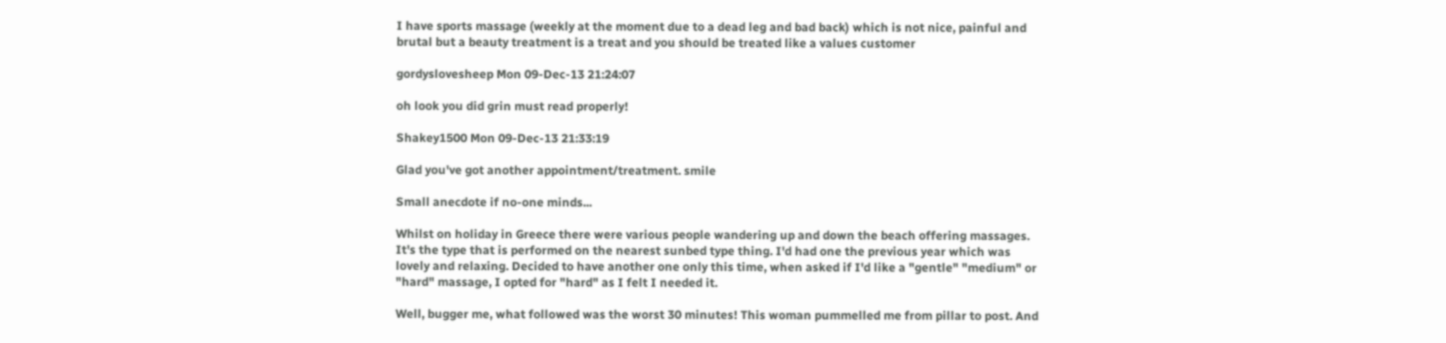I have sports massage (weekly at the moment due to a dead leg and bad back) which is not nice, painful and brutal but a beauty treatment is a treat and you should be treated like a values customer

gordyslovesheep Mon 09-Dec-13 21:24:07

oh look you did grin must read properly!

Shakey1500 Mon 09-Dec-13 21:33:19

Glad you've got another appointment/treatment. smile

Small anecdote if no-one minds...

Whilst on holiday in Greece there were various people wandering up and down the beach offering massages. It's the type that is performed on the nearest sunbed type thing. I'd had one the previous year which was lovely and relaxing. Decided to have another one only this time, when asked if I'd like a "gentle" "medium" or "hard" massage, I opted for "hard" as I felt I needed it.

Well, bugger me, what followed was the worst 30 minutes! This woman pummelled me from pillar to post. And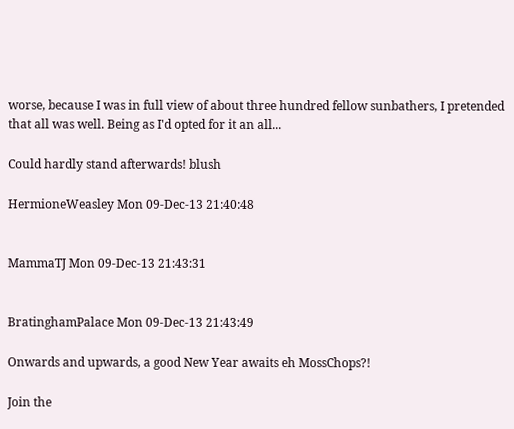worse, because I was in full view of about three hundred fellow sunbathers, I pretended that all was well. Being as I'd opted for it an all...

Could hardly stand afterwards! blush

HermioneWeasley Mon 09-Dec-13 21:40:48


MammaTJ Mon 09-Dec-13 21:43:31


BratinghamPalace Mon 09-Dec-13 21:43:49

Onwards and upwards, a good New Year awaits eh MossChops?!

Join the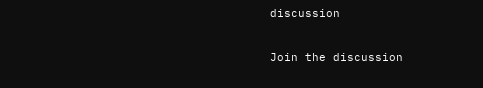discussion

Join the discussion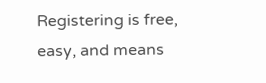Registering is free, easy, and means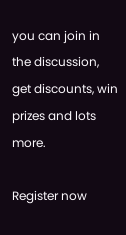you can join in the discussion, get discounts, win prizes and lots more.

Register now